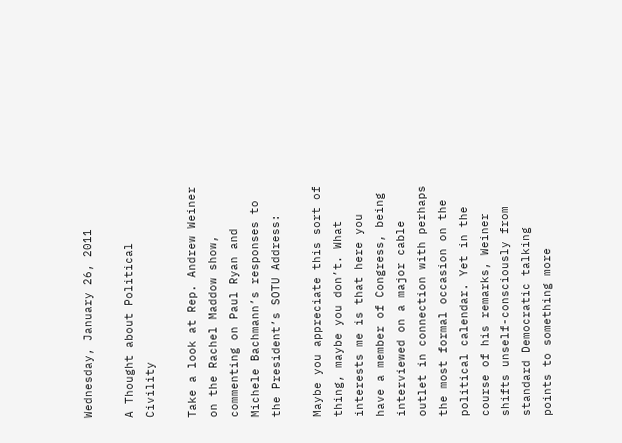Wednesday, January 26, 2011

A Thought about Political Civility

Take a look at Rep. Andrew Weiner on the Rachel Maddow show, commenting on Paul Ryan and Michele Bachmann’s responses to the President’s SOTU Address:

Maybe you appreciate this sort of thing, maybe you don’t. What interests me is that here you have a member of Congress, being interviewed on a major cable outlet in connection with perhaps the most formal occasion on the political calendar. Yet in the course of his remarks, Weiner shifts unself-consciously from standard Democratic talking points to something more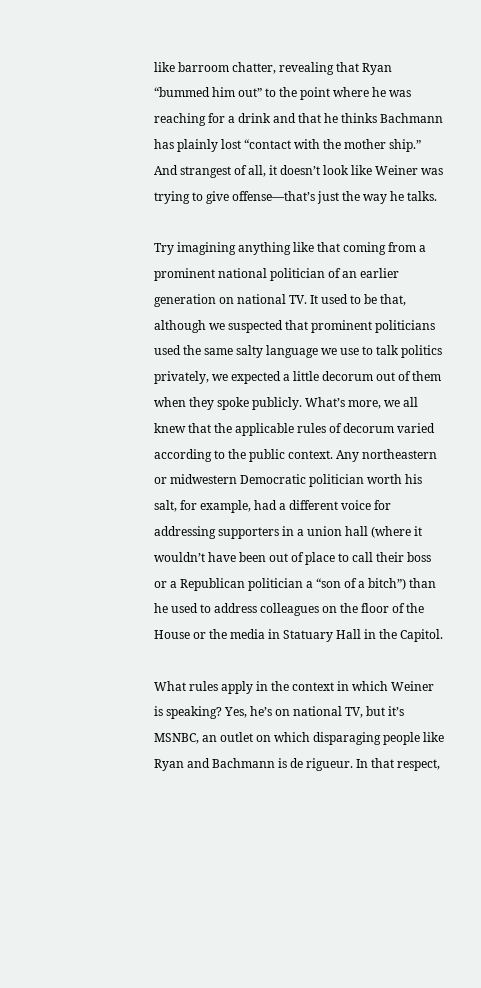like barroom chatter, revealing that Ryan “bummed him out” to the point where he was reaching for a drink and that he thinks Bachmann has plainly lost “contact with the mother ship.” And strangest of all, it doesn’t look like Weiner was trying to give offense—that’s just the way he talks.

Try imagining anything like that coming from a prominent national politician of an earlier generation on national TV. It used to be that, although we suspected that prominent politicians used the same salty language we use to talk politics privately, we expected a little decorum out of them when they spoke publicly. What’s more, we all knew that the applicable rules of decorum varied according to the public context. Any northeastern or midwestern Democratic politician worth his salt, for example, had a different voice for  addressing supporters in a union hall (where it wouldn’t have been out of place to call their boss or a Republican politician a “son of a bitch”) than he used to address colleagues on the floor of the House or the media in Statuary Hall in the Capitol.

What rules apply in the context in which Weiner is speaking? Yes, he’s on national TV, but it’s MSNBC, an outlet on which disparaging people like Ryan and Bachmann is de rigueur. In that respect,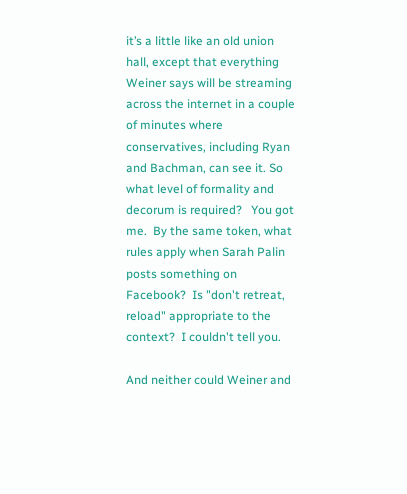it’s a little like an old union hall, except that everything Weiner says will be streaming across the internet in a couple of minutes where conservatives, including Ryan and Bachman, can see it. So what level of formality and decorum is required?   You got me.  By the same token, what rules apply when Sarah Palin posts something on Facebook?  Is "don't retreat, reload" appropriate to the context?  I couldn't tell you.

And neither could Weiner and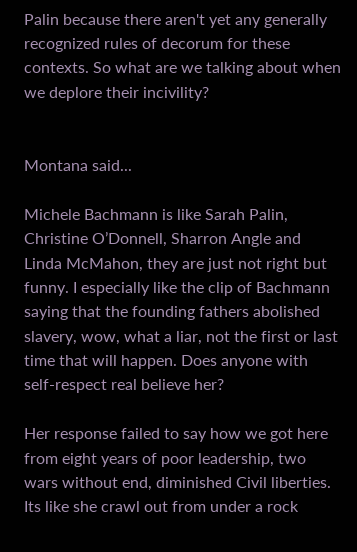Palin because there aren't yet any generally recognized rules of decorum for these contexts. So what are we talking about when we deplore their incivility?


Montana said...

Michele Bachmann is like Sarah Palin, Christine O’Donnell, Sharron Angle and Linda McMahon, they are just not right but funny. I especially like the clip of Bachmann saying that the founding fathers abolished slavery, wow, what a liar, not the first or last time that will happen. Does anyone with self-respect real believe her?

Her response failed to say how we got here from eight years of poor leadership, two wars without end, diminished Civil liberties. Its like she crawl out from under a rock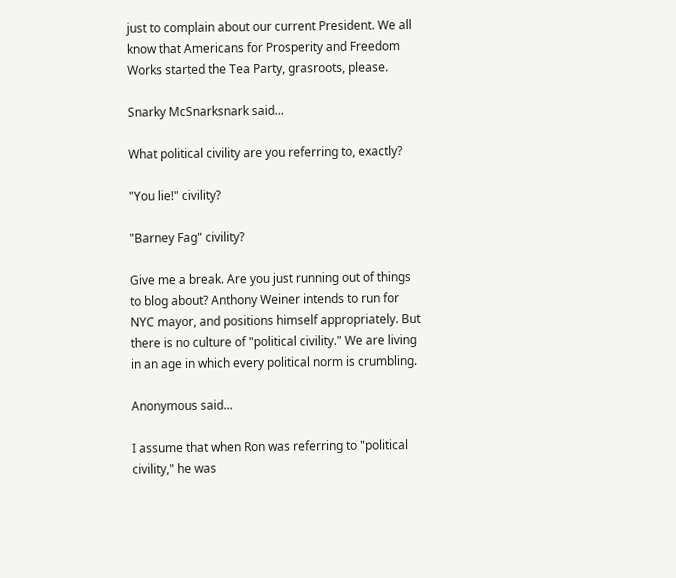just to complain about our current President. We all know that Americans for Prosperity and Freedom Works started the Tea Party, grasroots, please.

Snarky McSnarksnark said...

What political civility are you referring to, exactly?

"You lie!" civility?

"Barney Fag" civility?

Give me a break. Are you just running out of things to blog about? Anthony Weiner intends to run for NYC mayor, and positions himself appropriately. But there is no culture of "political civility." We are living in an age in which every political norm is crumbling.

Anonymous said...

I assume that when Ron was referring to "political civility," he was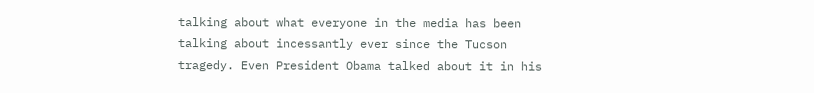talking about what everyone in the media has been talking about incessantly ever since the Tucson tragedy. Even President Obama talked about it in his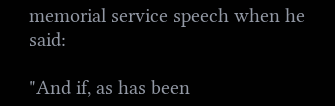memorial service speech when he said:

"And if, as has been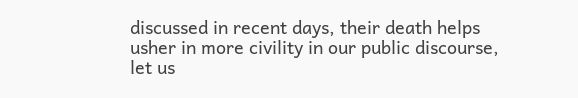discussed in recent days, their death helps usher in more civility in our public discourse, let us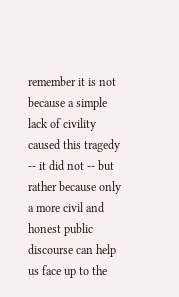remember it is not because a simple lack of civility caused this tragedy -- it did not -- but rather because only a more civil and honest public discourse can help us face up to the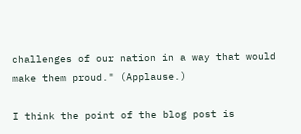challenges of our nation in a way that would make them proud." (Applause.)

I think the point of the blog post is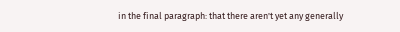in the final paragraph: that there aren't yet any generally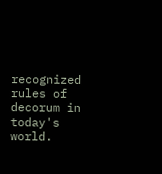recognized rules of decorum in today's world.